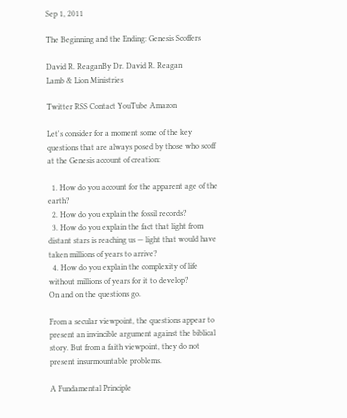Sep 1, 2011

The Beginning and the Ending: Genesis Scoffers

David R. ReaganBy Dr. David R. Reagan
Lamb & Lion Ministries

Twitter RSS Contact YouTube Amazon

Let's consider for a moment some of the key questions that are always posed by those who scoff at the Genesis account of creation:

  1. How do you account for the apparent age of the earth?
  2. How do you explain the fossil records?
  3. How do you explain the fact that light from distant stars is reaching us — light that would have taken millions of years to arrive?
  4. How do you explain the complexity of life without millions of years for it to develop?
On and on the questions go.

From a secular viewpoint, the questions appear to present an invincible argument against the biblical story. But from a faith viewpoint, they do not present insurmountable problems.

A Fundamental Principle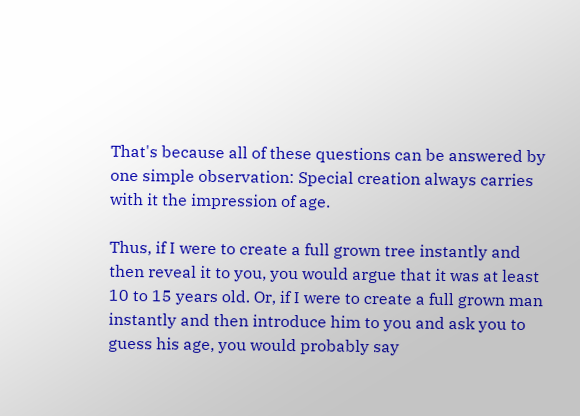That's because all of these questions can be answered by one simple observation: Special creation always carries with it the impression of age.

Thus, if I were to create a full grown tree instantly and then reveal it to you, you would argue that it was at least 10 to 15 years old. Or, if I were to create a full grown man instantly and then introduce him to you and ask you to guess his age, you would probably say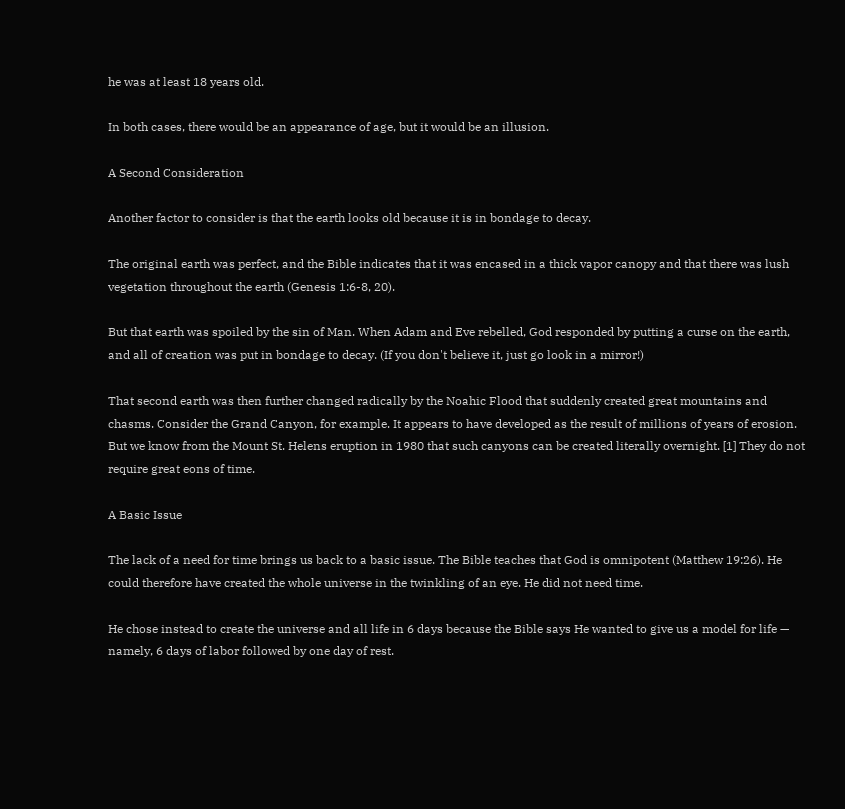he was at least 18 years old.

In both cases, there would be an appearance of age, but it would be an illusion.

A Second Consideration

Another factor to consider is that the earth looks old because it is in bondage to decay.

The original earth was perfect, and the Bible indicates that it was encased in a thick vapor canopy and that there was lush vegetation throughout the earth (Genesis 1:6-8, 20).

But that earth was spoiled by the sin of Man. When Adam and Eve rebelled, God responded by putting a curse on the earth, and all of creation was put in bondage to decay. (If you don't believe it, just go look in a mirror!)

That second earth was then further changed radically by the Noahic Flood that suddenly created great mountains and chasms. Consider the Grand Canyon, for example. It appears to have developed as the result of millions of years of erosion. But we know from the Mount St. Helens eruption in 1980 that such canyons can be created literally overnight. [1] They do not require great eons of time.

A Basic Issue

The lack of a need for time brings us back to a basic issue. The Bible teaches that God is omnipotent (Matthew 19:26). He could therefore have created the whole universe in the twinkling of an eye. He did not need time.

He chose instead to create the universe and all life in 6 days because the Bible says He wanted to give us a model for life — namely, 6 days of labor followed by one day of rest.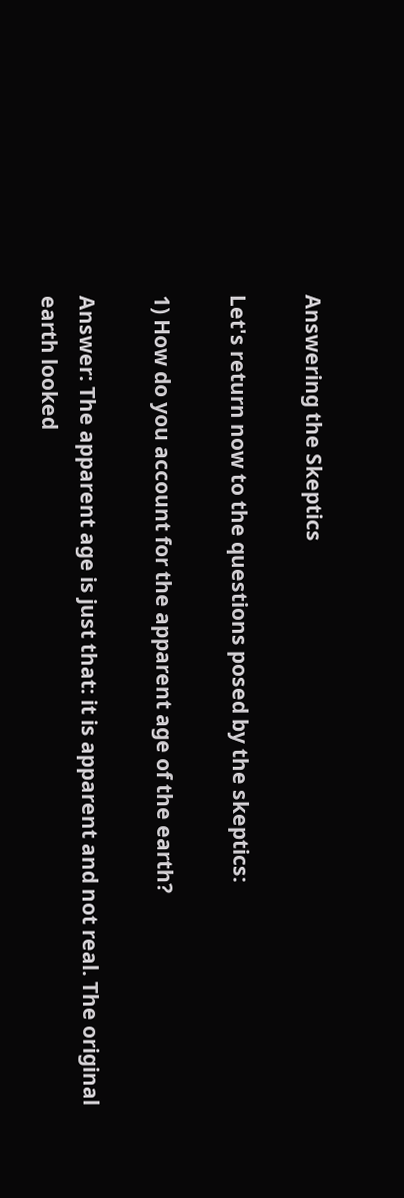Answering the Skeptics

Let's return now to the questions posed by the skeptics:

1) How do you account for the apparent age of the earth?

Answer: The apparent age is just that: it is apparent and not real. The original earth looked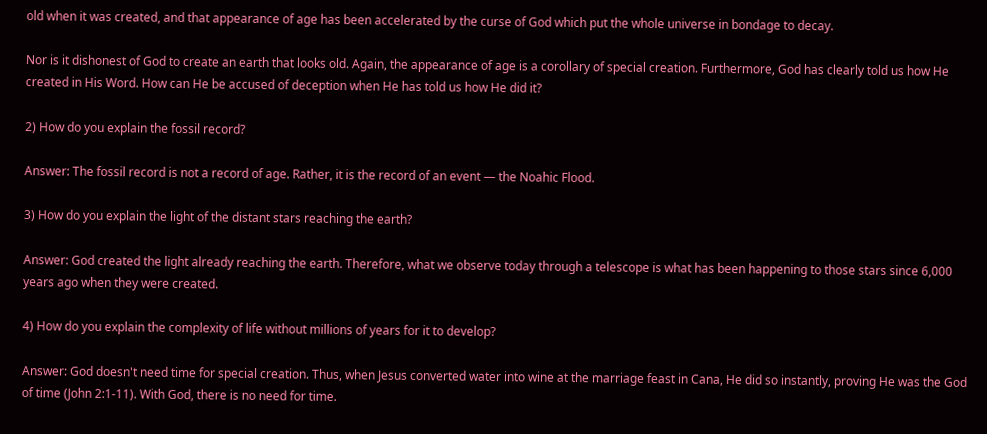old when it was created, and that appearance of age has been accelerated by the curse of God which put the whole universe in bondage to decay.

Nor is it dishonest of God to create an earth that looks old. Again, the appearance of age is a corollary of special creation. Furthermore, God has clearly told us how He created in His Word. How can He be accused of deception when He has told us how He did it?

2) How do you explain the fossil record?

Answer: The fossil record is not a record of age. Rather, it is the record of an event — the Noahic Flood.

3) How do you explain the light of the distant stars reaching the earth?

Answer: God created the light already reaching the earth. Therefore, what we observe today through a telescope is what has been happening to those stars since 6,000 years ago when they were created.

4) How do you explain the complexity of life without millions of years for it to develop?

Answer: God doesn't need time for special creation. Thus, when Jesus converted water into wine at the marriage feast in Cana, He did so instantly, proving He was the God of time (John 2:1-11). With God, there is no need for time.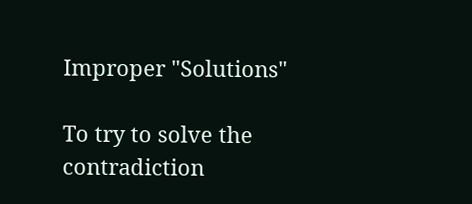Improper "Solutions"

To try to solve the contradiction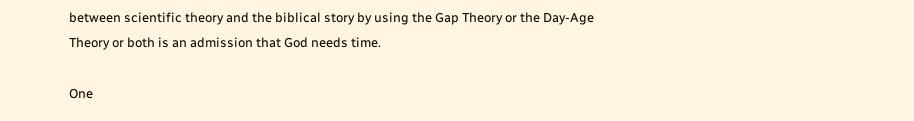between scientific theory and the biblical story by using the Gap Theory or the Day-Age Theory or both is an admission that God needs time.

One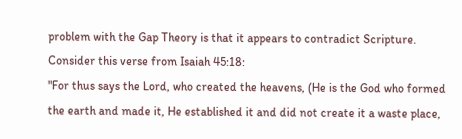problem with the Gap Theory is that it appears to contradict Scripture. Consider this verse from Isaiah 45:18:
"For thus says the Lord, who created the heavens, (He is the God who formed the earth and made it, He established it and did not create it a waste place,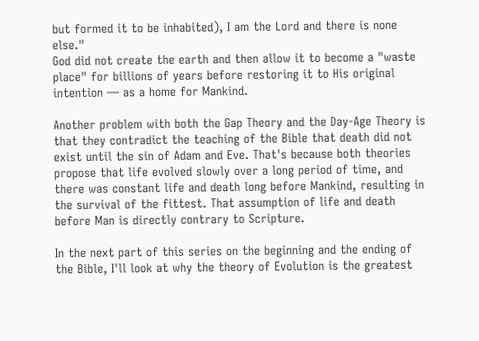but formed it to be inhabited), I am the Lord and there is none else."
God did not create the earth and then allow it to become a "waste place" for billions of years before restoring it to His original intention — as a home for Mankind.

Another problem with both the Gap Theory and the Day-Age Theory is that they contradict the teaching of the Bible that death did not exist until the sin of Adam and Eve. That's because both theories propose that life evolved slowly over a long period of time, and there was constant life and death long before Mankind, resulting in the survival of the fittest. That assumption of life and death before Man is directly contrary to Scripture.

In the next part of this series on the beginning and the ending of the Bible, I'll look at why the theory of Evolution is the greatest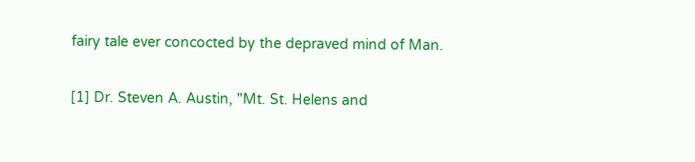fairy tale ever concocted by the depraved mind of Man.

[1] Dr. Steven A. Austin, "Mt. St. Helens and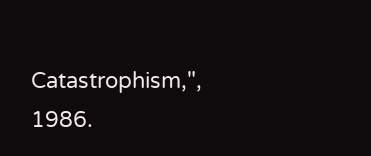Catastrophism,", 1986.